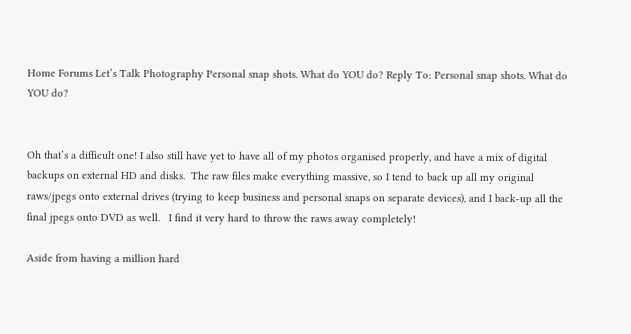Home Forums Let’s Talk Photography Personal snap shots. What do YOU do? Reply To: Personal snap shots. What do YOU do?


Oh that’s a difficult one! I also still have yet to have all of my photos organised properly, and have a mix of digital backups on external HD and disks.  The raw files make everything massive, so I tend to back up all my original raws/jpegs onto external drives (trying to keep business and personal snaps on separate devices), and I back-up all the final jpegs onto DVD as well.   I find it very hard to throw the raws away completely!

Aside from having a million hard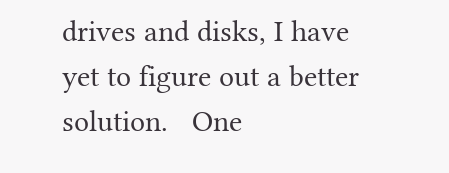drives and disks, I have yet to figure out a better solution.   One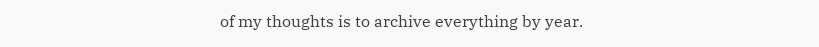of my thoughts is to archive everything by year.